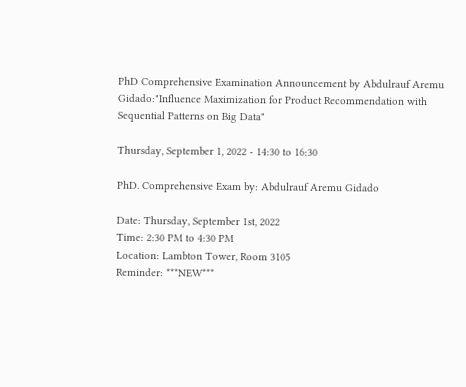PhD Comprehensive Examination Announcement by Abdulrauf Aremu Gidado:"Influence Maximization for Product Recommendation with Sequential Patterns on Big Data"

Thursday, September 1, 2022 - 14:30 to 16:30

PhD. Comprehensive Exam by: Abdulrauf Aremu Gidado

Date: Thursday, September 1st, 2022
Time: 2:30 PM to 4:30 PM
Location: Lambton Tower, Room 3105
Reminder: ***NEW***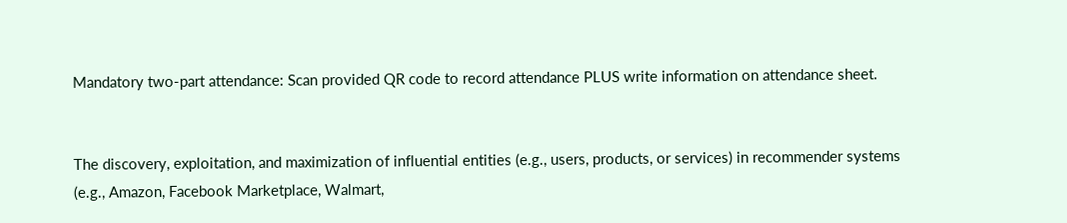Mandatory two-part attendance: Scan provided QR code to record attendance PLUS write information on attendance sheet.


The discovery, exploitation, and maximization of influential entities (e.g., users, products, or services) in recommender systems (e.g., Amazon, Facebook Marketplace, Walmart,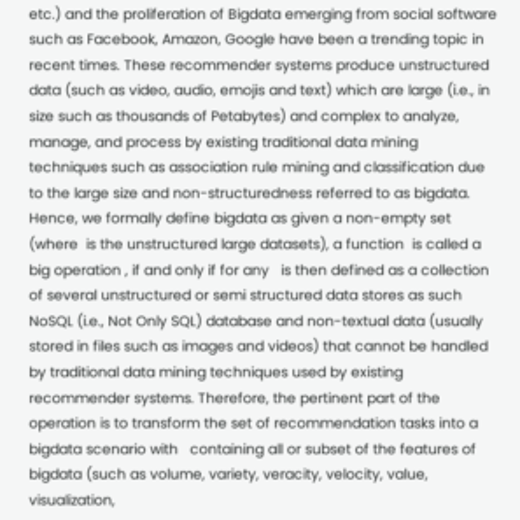etc.) and the proliferation of Bigdata emerging from social software such as Facebook, Amazon, Google have been a trending topic in recent times. These recommender systems produce unstructured data (such as video, audio, emojis and text) which are large (i.e., in size such as thousands of Petabytes) and complex to analyze, manage, and process by existing traditional data mining techniques such as association rule mining and classification due to the large size and non-structuredness referred to as bigdata. Hence, we formally define bigdata as given a non-empty set  (where  is the unstructured large datasets), a function  is called a big operation , if and only if for any   is then defined as a collection of several unstructured or semi structured data stores as such NoSQL (i.e., Not Only SQL) database and non-textual data (usually stored in files such as images and videos) that cannot be handled by traditional data mining techniques used by existing recommender systems. Therefore, the pertinent part of the operation is to transform the set of recommendation tasks into a bigdata scenario with   containing all or subset of the features of bigdata (such as volume, variety, veracity, velocity, value, visualization,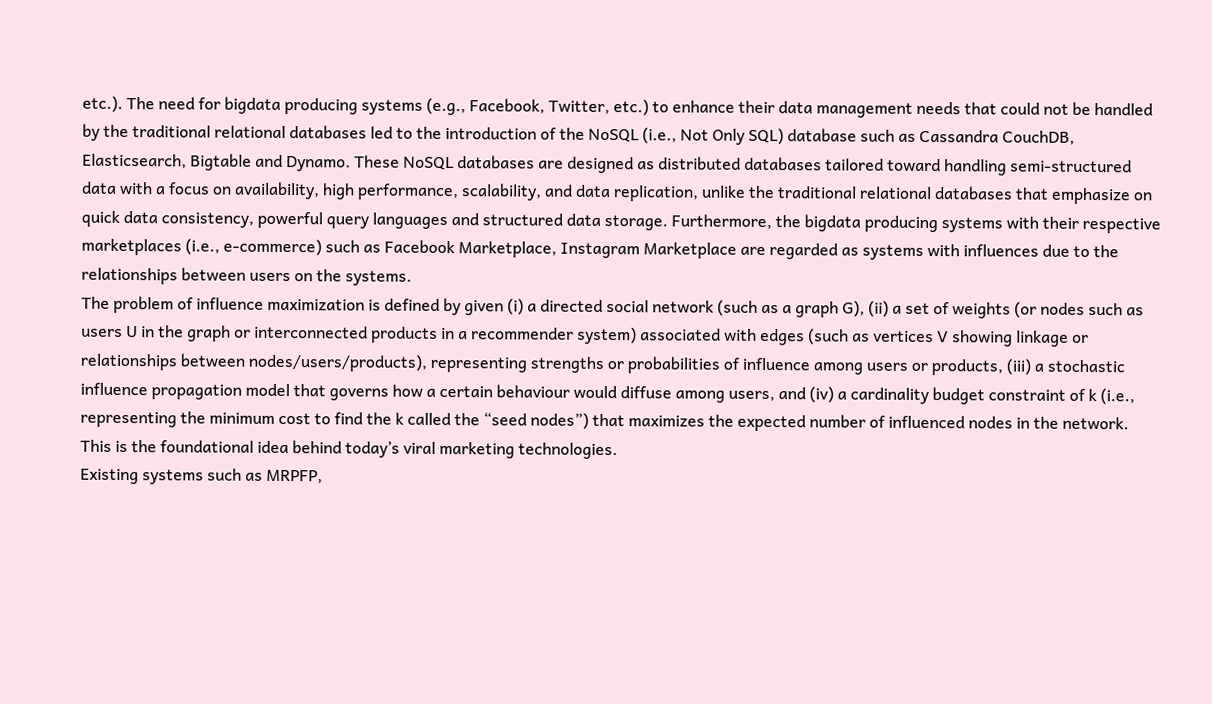etc.). The need for bigdata producing systems (e.g., Facebook, Twitter, etc.) to enhance their data management needs that could not be handled by the traditional relational databases led to the introduction of the NoSQL (i.e., Not Only SQL) database such as Cassandra CouchDB, Elasticsearch, Bigtable and Dynamo. These NoSQL databases are designed as distributed databases tailored toward handling semi-structured data with a focus on availability, high performance, scalability, and data replication, unlike the traditional relational databases that emphasize on quick data consistency, powerful query languages and structured data storage. Furthermore, the bigdata producing systems with their respective marketplaces (i.e., e-commerce) such as Facebook Marketplace, Instagram Marketplace are regarded as systems with influences due to the relationships between users on the systems.
The problem of influence maximization is defined by given (i) a directed social network (such as a graph G), (ii) a set of weights (or nodes such as users U in the graph or interconnected products in a recommender system) associated with edges (such as vertices V showing linkage or relationships between nodes/users/products), representing strengths or probabilities of influence among users or products, (iii) a stochastic influence propagation model that governs how a certain behaviour would diffuse among users, and (iv) a cardinality budget constraint of k (i.e., representing the minimum cost to find the k called the “seed nodes”) that maximizes the expected number of influenced nodes in the network. This is the foundational idea behind today’s viral marketing technologies.
Existing systems such as MRPFP,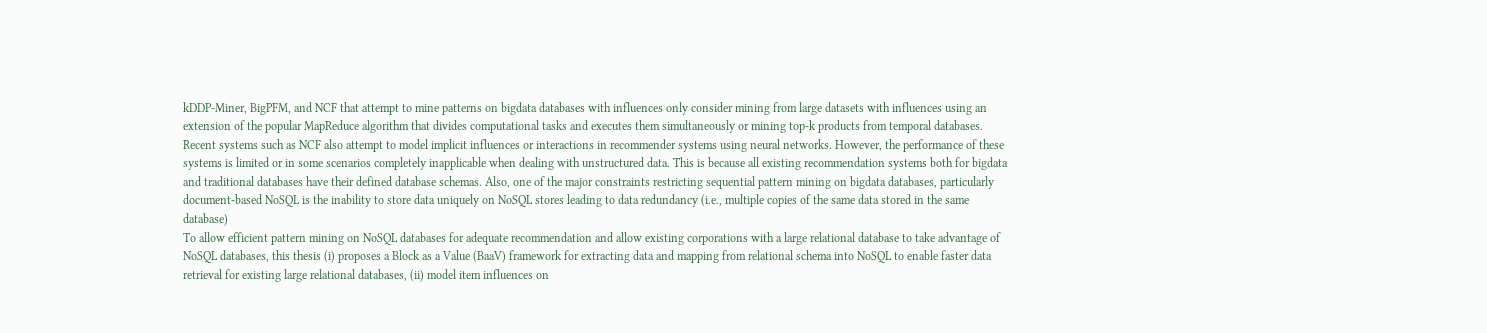kDDP-Miner, BigPFM, and NCF that attempt to mine patterns on bigdata databases with influences only consider mining from large datasets with influences using an extension of the popular MapReduce algorithm that divides computational tasks and executes them simultaneously or mining top-k products from temporal databases. Recent systems such as NCF also attempt to model implicit influences or interactions in recommender systems using neural networks. However, the performance of these systems is limited or in some scenarios completely inapplicable when dealing with unstructured data. This is because all existing recommendation systems both for bigdata and traditional databases have their defined database schemas. Also, one of the major constraints restricting sequential pattern mining on bigdata databases, particularly document-based NoSQL is the inability to store data uniquely on NoSQL stores leading to data redundancy (i.e., multiple copies of the same data stored in the same database)
To allow efficient pattern mining on NoSQL databases for adequate recommendation and allow existing corporations with a large relational database to take advantage of NoSQL databases, this thesis (i) proposes a Block as a Value (BaaV) framework for extracting data and mapping from relational schema into NoSQL to enable faster data retrieval for existing large relational databases, (ii) model item influences on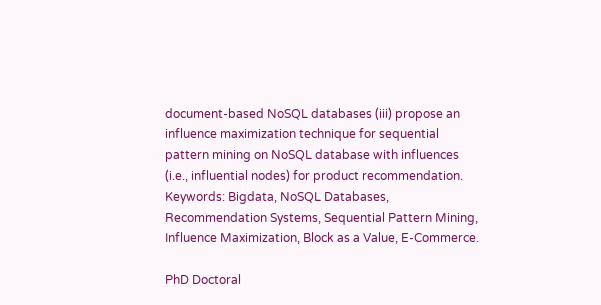document-based NoSQL databases (iii) propose an influence maximization technique for sequential pattern mining on NoSQL database with influences (i.e., influential nodes) for product recommendation.
Keywords: Bigdata, NoSQL Databases, Recommendation Systems, Sequential Pattern Mining, Influence Maximization, Block as a Value, E-Commerce.

PhD Doctoral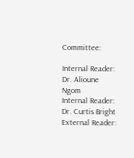Committee:

Internal Reader: Dr. Alioune Ngom
Internal Reader: Dr. Curtis Bright
External Reader: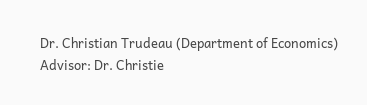Dr. Christian Trudeau (Department of Economics)
Advisor: Dr. Christie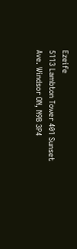Ezeife
5113 Lambton Tower 401 Sunset Ave. Windsor ON, N9B 3P4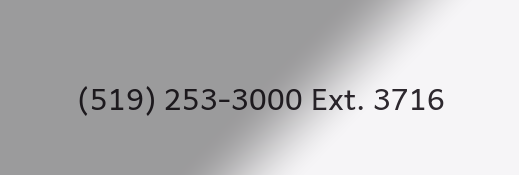(519) 253-3000 Ext. 3716